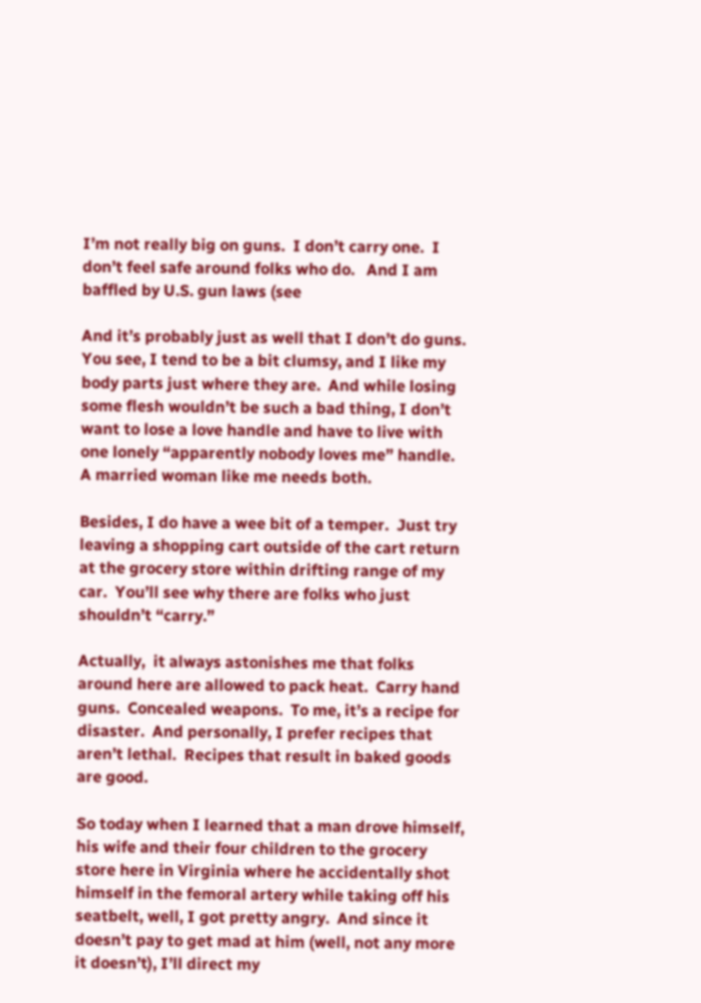I’m not really big on guns.  I don’t carry one.  I don’t feel safe around folks who do.   And I am baffled by U.S. gun laws (see

And it’s probably just as well that I don’t do guns.  You see, I tend to be a bit clumsy, and I like my body parts just where they are.  And while losing some flesh wouldn’t be such a bad thing, I don’t want to lose a love handle and have to live with one lonely “apparently nobody loves me” handle.  A married woman like me needs both.

Besides, I do have a wee bit of a temper.  Just try leaving a shopping cart outside of the cart return at the grocery store within drifting range of my car.  You’ll see why there are folks who just shouldn’t “carry.”

Actually,  it always astonishes me that folks around here are allowed to pack heat.  Carry hand guns.  Concealed weapons.  To me, it’s a recipe for disaster.  And personally, I prefer recipes that aren’t lethal.  Recipes that result in baked goods are good.

So today when I learned that a man drove himself, his wife and their four children to the grocery store here in Virginia where he accidentally shot himself in the femoral artery while taking off his seatbelt, well, I got pretty angry.  And since it doesn’t pay to get mad at him (well, not any more it doesn’t), I’ll direct my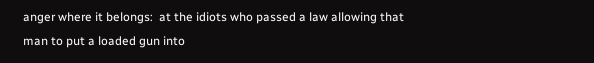anger where it belongs:  at the idiots who passed a law allowing that man to put a loaded gun into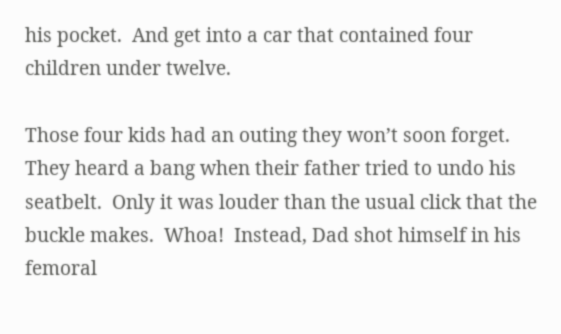his pocket.  And get into a car that contained four children under twelve.

Those four kids had an outing they won’t soon forget.  They heard a bang when their father tried to undo his seatbelt.  Only it was louder than the usual click that the buckle makes.  Whoa!  Instead, Dad shot himself in his femoral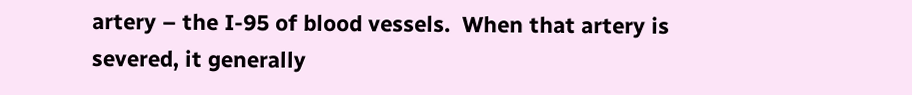artery – the I-95 of blood vessels.  When that artery is severed, it generally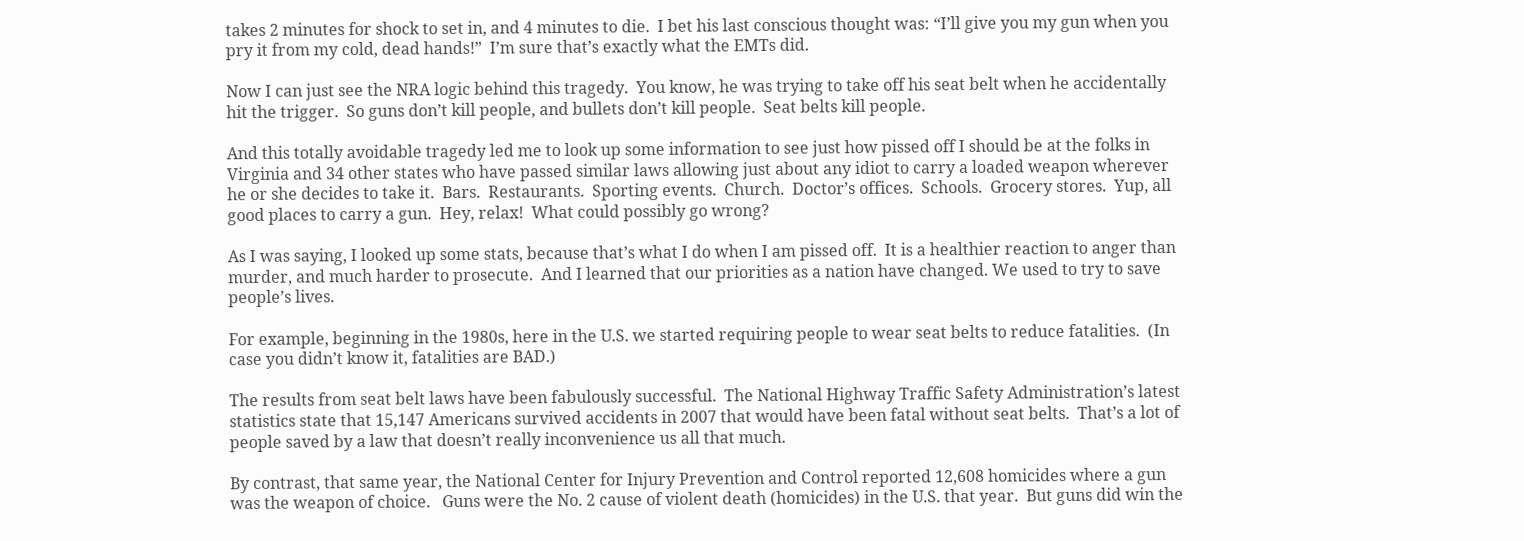takes 2 minutes for shock to set in, and 4 minutes to die.  I bet his last conscious thought was: “I’ll give you my gun when you pry it from my cold, dead hands!”  I’m sure that’s exactly what the EMTs did.

Now I can just see the NRA logic behind this tragedy.  You know, he was trying to take off his seat belt when he accidentally hit the trigger.  So guns don’t kill people, and bullets don’t kill people.  Seat belts kill people.

And this totally avoidable tragedy led me to look up some information to see just how pissed off I should be at the folks in Virginia and 34 other states who have passed similar laws allowing just about any idiot to carry a loaded weapon wherever he or she decides to take it.  Bars.  Restaurants.  Sporting events.  Church.  Doctor’s offices.  Schools.  Grocery stores.  Yup, all good places to carry a gun.  Hey, relax!  What could possibly go wrong?

As I was saying, I looked up some stats, because that’s what I do when I am pissed off.  It is a healthier reaction to anger than murder, and much harder to prosecute.  And I learned that our priorities as a nation have changed. We used to try to save people’s lives.

For example, beginning in the 1980s, here in the U.S. we started requiring people to wear seat belts to reduce fatalities.  (In case you didn’t know it, fatalities are BAD.)

The results from seat belt laws have been fabulously successful.  The National Highway Traffic Safety Administration’s latest statistics state that 15,147 Americans survived accidents in 2007 that would have been fatal without seat belts.  That’s a lot of people saved by a law that doesn’t really inconvenience us all that much.

By contrast, that same year, the National Center for Injury Prevention and Control reported 12,608 homicides where a gun was the weapon of choice.   Guns were the No. 2 cause of violent death (homicides) in the U.S. that year.  But guns did win the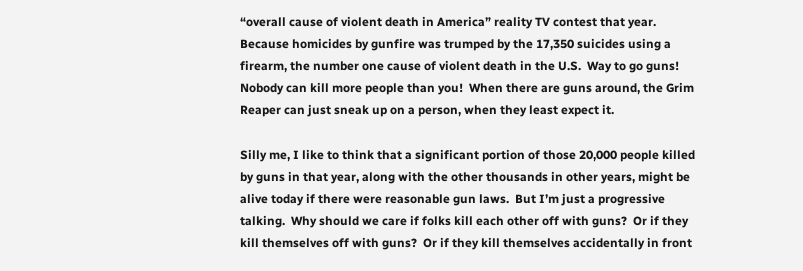“overall cause of violent death in America” reality TV contest that year.  Because homicides by gunfire was trumped by the 17,350 suicides using a firearm, the number one cause of violent death in the U.S.  Way to go guns!  Nobody can kill more people than you!  When there are guns around, the Grim Reaper can just sneak up on a person, when they least expect it.

Silly me, I like to think that a significant portion of those 20,000 people killed by guns in that year, along with the other thousands in other years, might be alive today if there were reasonable gun laws.  But I’m just a progressive talking.  Why should we care if folks kill each other off with guns?  Or if they kill themselves off with guns?  Or if they kill themselves accidentally in front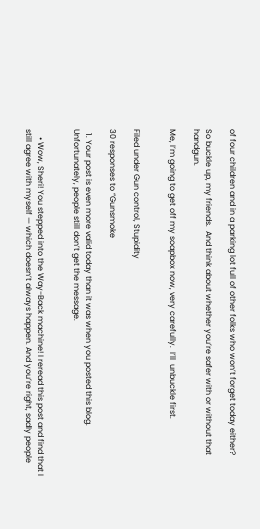of four children and in a parking lot full of other folks who won’t forget today either?

So buckle up, my friends.  And think about whether you’re safer with or without that handgun.

Me, I’m going to get off my soapbox now, very carefully.  I’ll  unbuckle first.


Filed under Gun control, Stupidity

30 responses to “Gunsmoke

  1. Your post is even more valid today than it was when you posted this blog. Unfortunately, people still don’t get the message.


    • Wow, Sheri! You stepped into the Way-Back machine! I reread this post and find that I still agree with myself — which doesn’t always happen. And you’re right, sadly people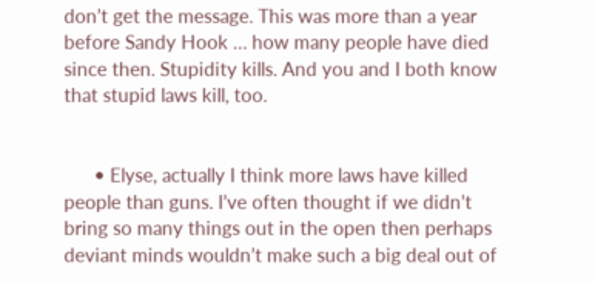don’t get the message. This was more than a year before Sandy Hook … how many people have died since then. Stupidity kills. And you and I both know that stupid laws kill, too.


      • Elyse, actually I think more laws have killed people than guns. I’ve often thought if we didn’t bring so many things out in the open then perhaps deviant minds wouldn’t make such a big deal out of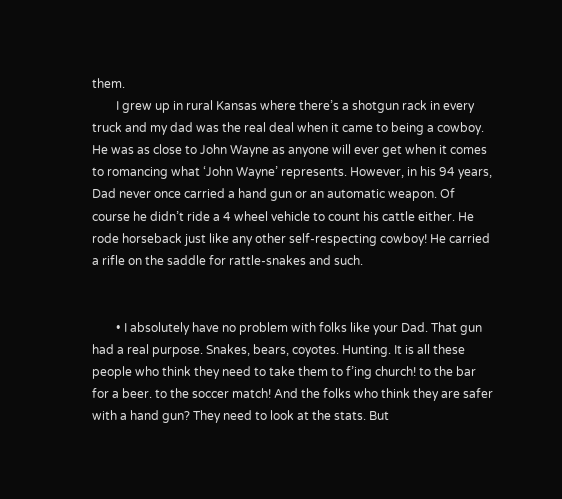them.
        I grew up in rural Kansas where there’s a shotgun rack in every truck and my dad was the real deal when it came to being a cowboy. He was as close to John Wayne as anyone will ever get when it comes to romancing what ‘John Wayne’ represents. However, in his 94 years, Dad never once carried a hand gun or an automatic weapon. Of course he didn’t ride a 4 wheel vehicle to count his cattle either. He rode horseback just like any other self-respecting cowboy! He carried a rifle on the saddle for rattle-snakes and such.


        • I absolutely have no problem with folks like your Dad. That gun had a real purpose. Snakes, bears, coyotes. Hunting. It is all these people who think they need to take them to f’ing church! to the bar for a beer. to the soccer match! And the folks who think they are safer with a hand gun? They need to look at the stats. But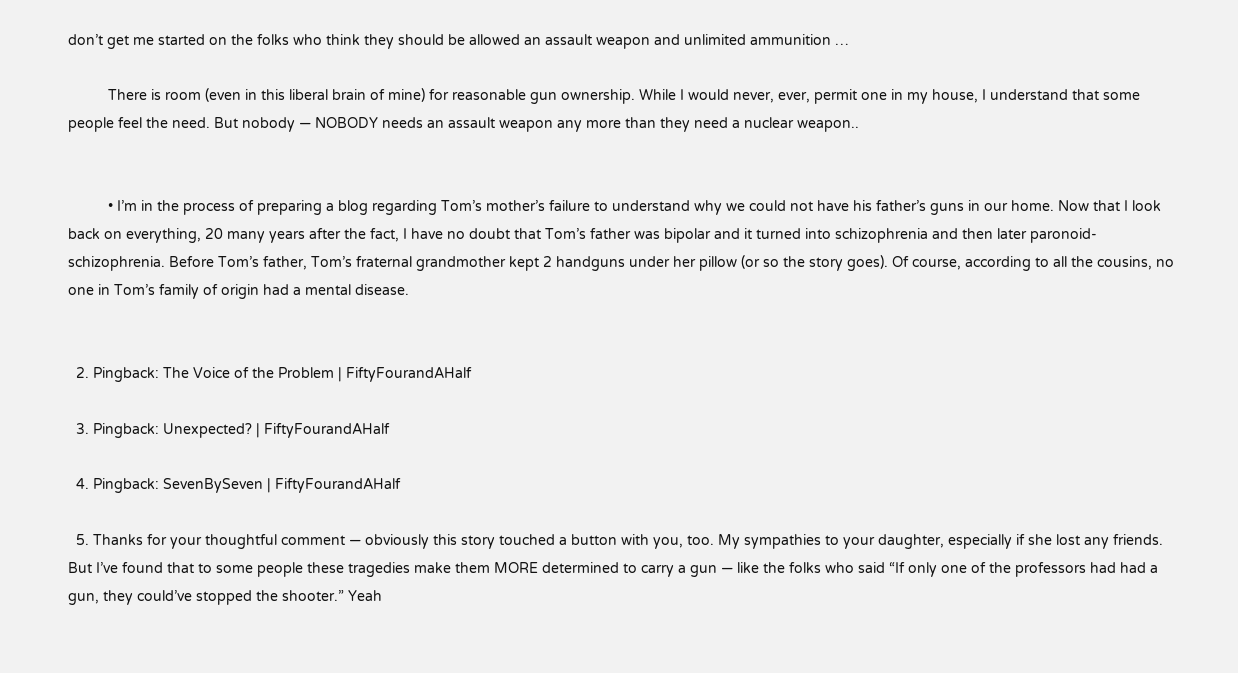don’t get me started on the folks who think they should be allowed an assault weapon and unlimited ammunition …

          There is room (even in this liberal brain of mine) for reasonable gun ownership. While I would never, ever, permit one in my house, I understand that some people feel the need. But nobody — NOBODY needs an assault weapon any more than they need a nuclear weapon..


          • I’m in the process of preparing a blog regarding Tom’s mother’s failure to understand why we could not have his father’s guns in our home. Now that I look back on everything, 20 many years after the fact, I have no doubt that Tom’s father was bipolar and it turned into schizophrenia and then later paronoid-schizophrenia. Before Tom’s father, Tom’s fraternal grandmother kept 2 handguns under her pillow (or so the story goes). Of course, according to all the cousins, no one in Tom’s family of origin had a mental disease.


  2. Pingback: The Voice of the Problem | FiftyFourandAHalf

  3. Pingback: Unexpected? | FiftyFourandAHalf

  4. Pingback: SevenBySeven | FiftyFourandAHalf

  5. Thanks for your thoughtful comment — obviously this story touched a button with you, too. My sympathies to your daughter, especially if she lost any friends. But I’ve found that to some people these tragedies make them MORE determined to carry a gun — like the folks who said “If only one of the professors had had a gun, they could’ve stopped the shooter.” Yeah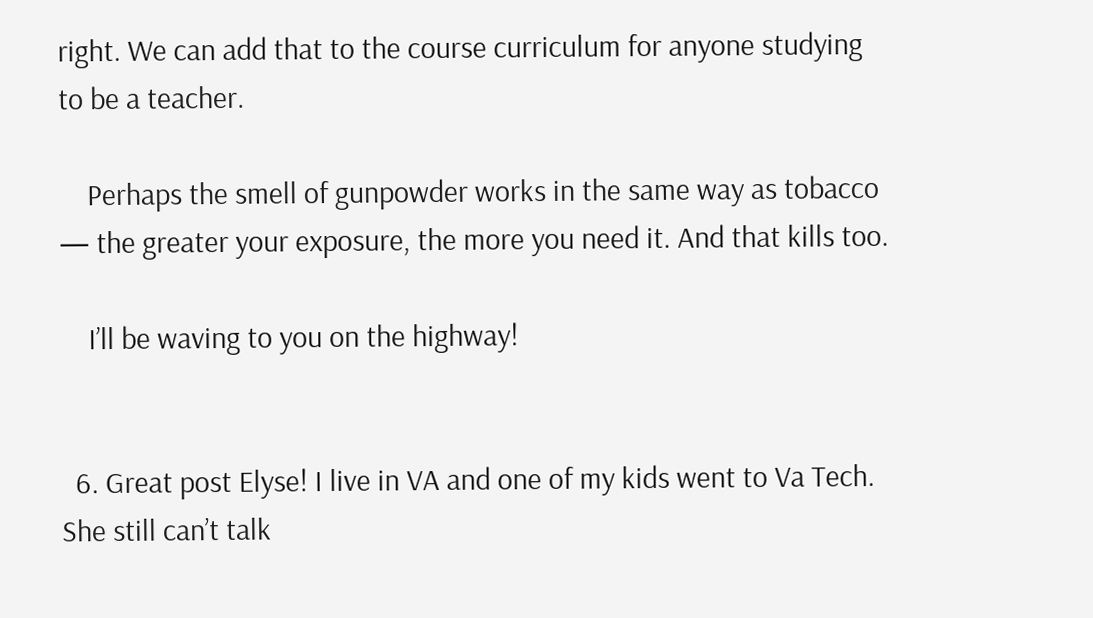right. We can add that to the course curriculum for anyone studying to be a teacher.

    Perhaps the smell of gunpowder works in the same way as tobacco — the greater your exposure, the more you need it. And that kills too.

    I’ll be waving to you on the highway!


  6. Great post Elyse! I live in VA and one of my kids went to Va Tech. She still can’t talk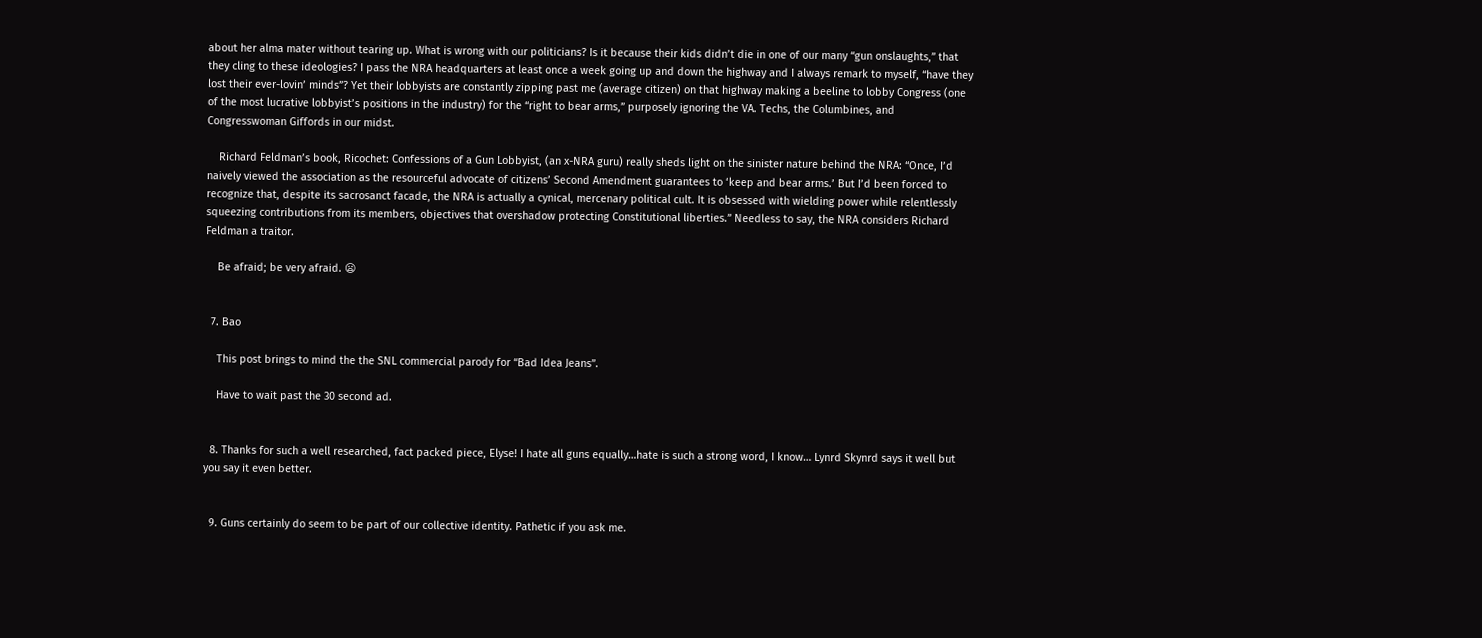about her alma mater without tearing up. What is wrong with our politicians? Is it because their kids didn’t die in one of our many “gun onslaughts,” that they cling to these ideologies? I pass the NRA headquarters at least once a week going up and down the highway and I always remark to myself, “have they lost their ever-lovin’ minds”? Yet their lobbyists are constantly zipping past me (average citizen) on that highway making a beeline to lobby Congress (one of the most lucrative lobbyist’s positions in the industry) for the “right to bear arms,” purposely ignoring the VA. Techs, the Columbines, and Congresswoman Giffords in our midst.

    Richard Feldman’s book, Ricochet: Confessions of a Gun Lobbyist, (an x-NRA guru) really sheds light on the sinister nature behind the NRA: “Once, I’d naively viewed the association as the resourceful advocate of citizens’ Second Amendment guarantees to ‘keep and bear arms.’ But I’d been forced to recognize that, despite its sacrosanct facade, the NRA is actually a cynical, mercenary political cult. It is obsessed with wielding power while relentlessly squeezing contributions from its members, objectives that overshadow protecting Constitutional liberties.” Needless to say, the NRA considers Richard Feldman a traitor.

    Be afraid; be very afraid. 😦


  7. Bao

    This post brings to mind the the SNL commercial parody for “Bad Idea Jeans”.

    Have to wait past the 30 second ad.


  8. Thanks for such a well researched, fact packed piece, Elyse! I hate all guns equally…hate is such a strong word, I know… Lynrd Skynrd says it well but you say it even better.


  9. Guns certainly do seem to be part of our collective identity. Pathetic if you ask me.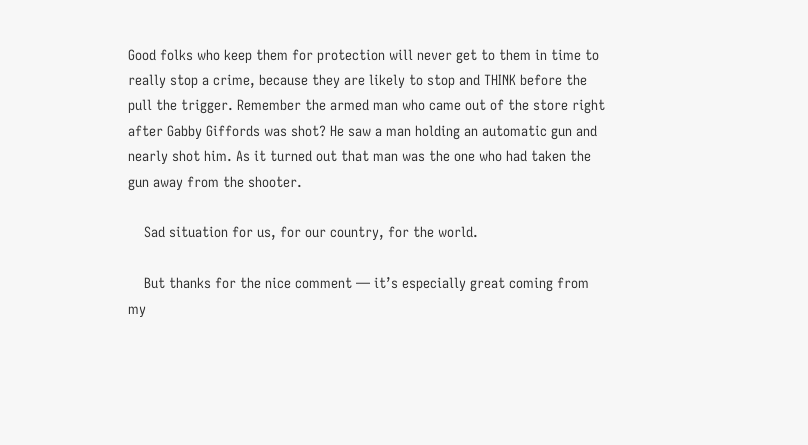Good folks who keep them for protection will never get to them in time to really stop a crime, because they are likely to stop and THINK before the pull the trigger. Remember the armed man who came out of the store right after Gabby Giffords was shot? He saw a man holding an automatic gun and nearly shot him. As it turned out that man was the one who had taken the gun away from the shooter.

    Sad situation for us, for our country, for the world.

    But thanks for the nice comment — it’s especially great coming from my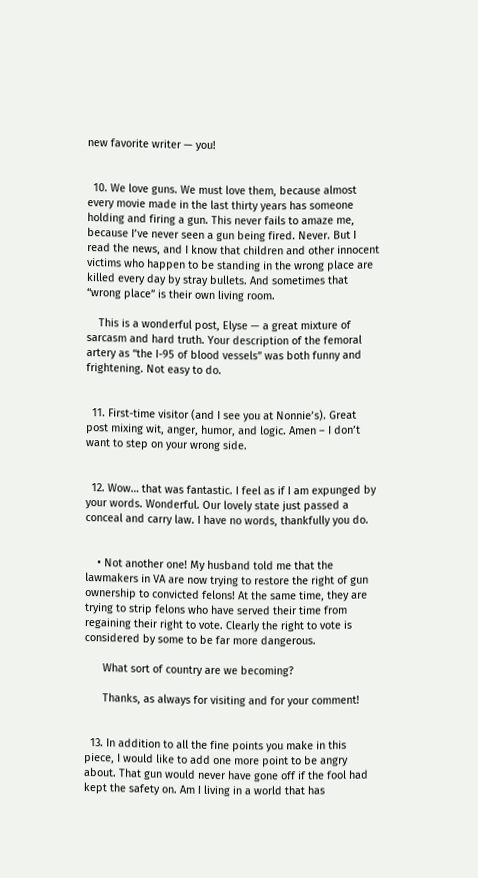new favorite writer — you!


  10. We love guns. We must love them, because almost every movie made in the last thirty years has someone holding and firing a gun. This never fails to amaze me, because I’ve never seen a gun being fired. Never. But I read the news, and I know that children and other innocent victims who happen to be standing in the wrong place are killed every day by stray bullets. And sometimes that “wrong place” is their own living room.

    This is a wonderful post, Elyse — a great mixture of sarcasm and hard truth. Your description of the femoral artery as “the I-95 of blood vessels” was both funny and frightening. Not easy to do.


  11. First-time visitor (and I see you at Nonnie’s). Great post mixing wit, anger, humor, and logic. Amen – I don’t want to step on your wrong side.


  12. Wow… that was fantastic. I feel as if I am expunged by your words. Wonderful. Our lovely state just passed a conceal and carry law. I have no words, thankfully you do.


    • Not another one! My husband told me that the lawmakers in VA are now trying to restore the right of gun ownership to convicted felons! At the same time, they are trying to strip felons who have served their time from regaining their right to vote. Clearly the right to vote is considered by some to be far more dangerous.

      What sort of country are we becoming?

      Thanks, as always for visiting and for your comment!


  13. In addition to all the fine points you make in this piece, I would like to add one more point to be angry about. That gun would never have gone off if the fool had kept the safety on. Am I living in a world that has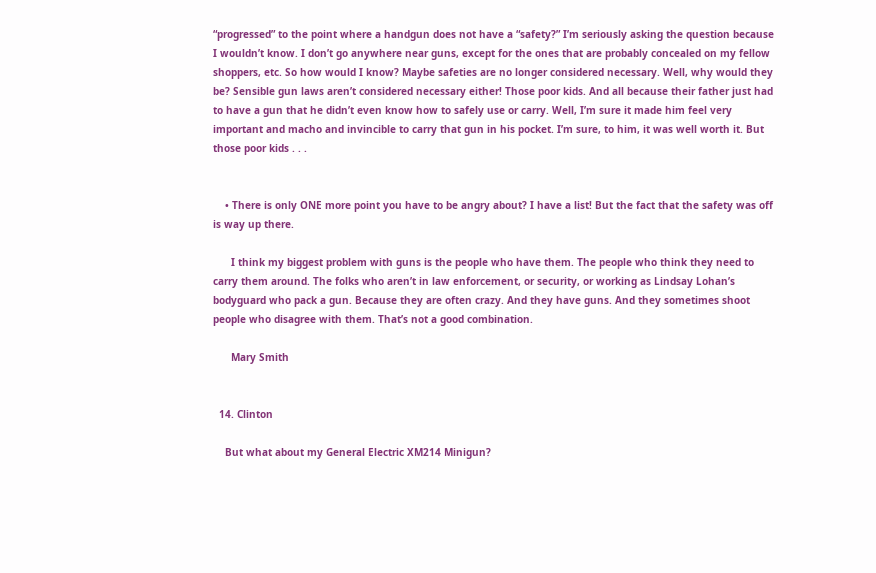“progressed” to the point where a handgun does not have a “safety?” I’m seriously asking the question because I wouldn’t know. I don’t go anywhere near guns, except for the ones that are probably concealed on my fellow shoppers, etc. So how would I know? Maybe safeties are no longer considered necessary. Well, why would they be? Sensible gun laws aren’t considered necessary either! Those poor kids. And all because their father just had to have a gun that he didn’t even know how to safely use or carry. Well, I’m sure it made him feel very important and macho and invincible to carry that gun in his pocket. I’m sure, to him, it was well worth it. But those poor kids . . .


    • There is only ONE more point you have to be angry about? I have a list! But the fact that the safety was off is way up there.

      I think my biggest problem with guns is the people who have them. The people who think they need to carry them around. The folks who aren’t in law enforcement, or security, or working as Lindsay Lohan’s bodyguard who pack a gun. Because they are often crazy. And they have guns. And they sometimes shoot people who disagree with them. That’s not a good combination.

      Mary Smith


  14. Clinton

    But what about my General Electric XM214 Minigun?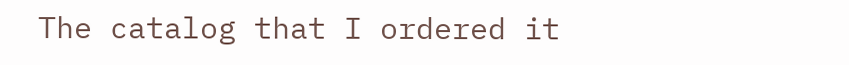The catalog that I ordered it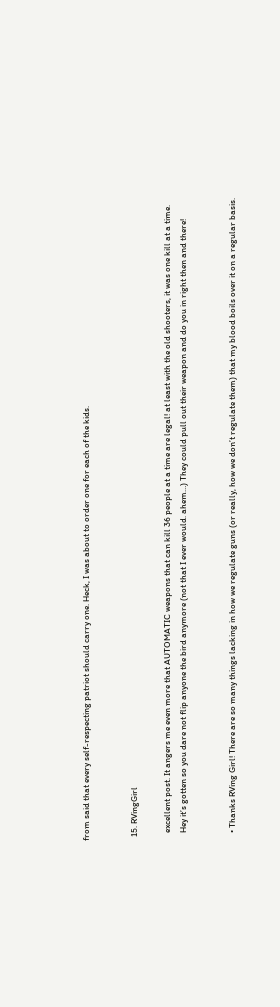from said that every self-respecting patriot should carry one. Heck, I was about to order one for each of the kids.


  15. RVingGirl

    excellent post. It angers me even more that AUTOMATIC weapons that can kill 36 people at a time are legal! at least with the old shooters, it was one kill at a time.
    Hey it’s gotten so you dare not flip anyone the bird anymore (not that I ever would. ahem…) They could pull out their weapon and do you in right then and there!


    • Thanks RVing Girl! There are so many things lacking in how we regulate guns (or really, how we don’t regulate them) that my blood boils over it on a regular basis.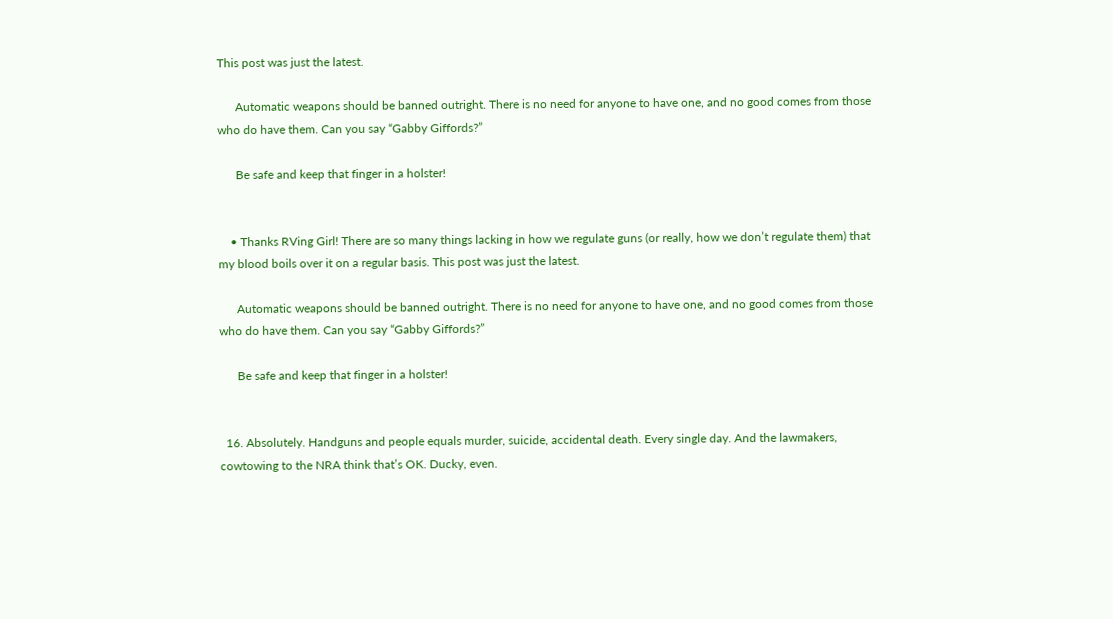This post was just the latest.

      Automatic weapons should be banned outright. There is no need for anyone to have one, and no good comes from those who do have them. Can you say “Gabby Giffords?”

      Be safe and keep that finger in a holster!


    • Thanks RVing Girl! There are so many things lacking in how we regulate guns (or really, how we don’t regulate them) that my blood boils over it on a regular basis. This post was just the latest.

      Automatic weapons should be banned outright. There is no need for anyone to have one, and no good comes from those who do have them. Can you say “Gabby Giffords?”

      Be safe and keep that finger in a holster!


  16. Absolutely. Handguns and people equals murder, suicide, accidental death. Every single day. And the lawmakers, cowtowing to the NRA think that’s OK. Ducky, even.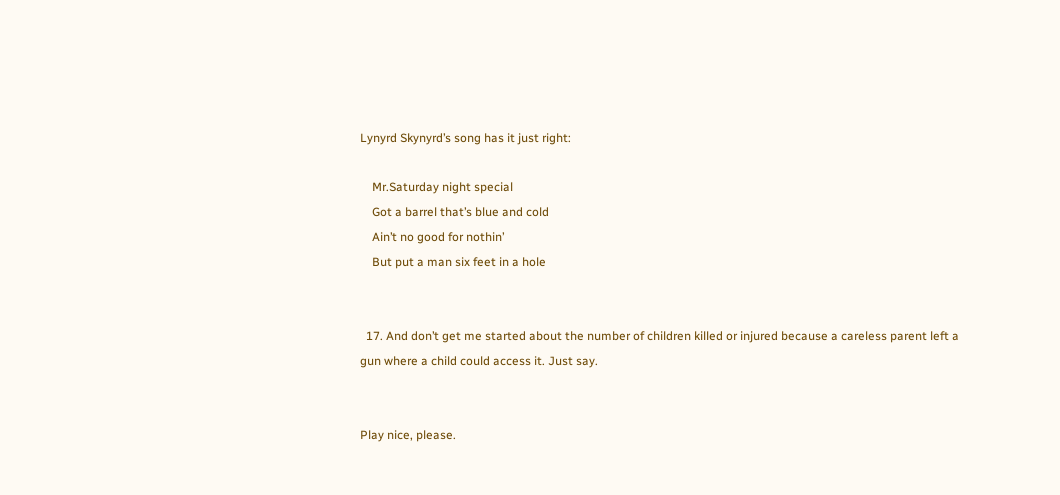Lynyrd Skynyrd’s song has it just right:

    Mr.Saturday night special
    Got a barrel that’s blue and cold
    Ain’t no good for nothin’
    But put a man six feet in a hole


  17. And don’t get me started about the number of children killed or injured because a careless parent left a gun where a child could access it. Just say.


Play nice, please.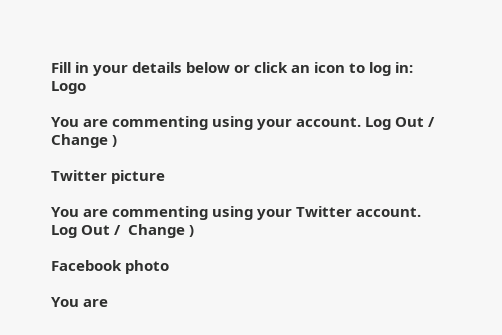Fill in your details below or click an icon to log in: Logo

You are commenting using your account. Log Out /  Change )

Twitter picture

You are commenting using your Twitter account. Log Out /  Change )

Facebook photo

You are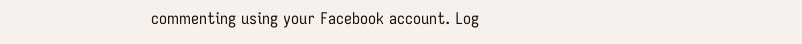commenting using your Facebook account. Log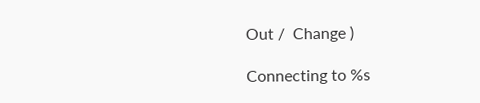Out /  Change )

Connecting to %s